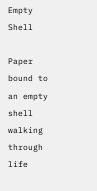Empty Shell

Paper bound to an empty shell walking through life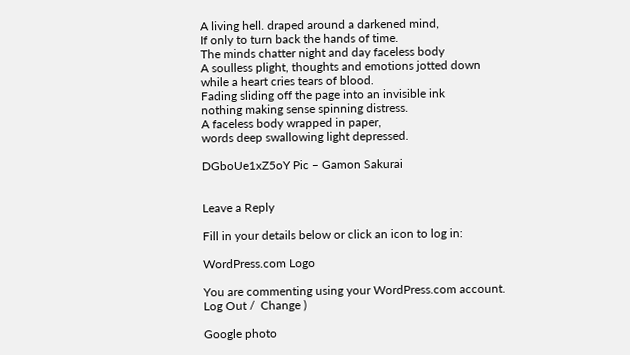A living hell. draped around a darkened mind,
If only to turn back the hands of time.
The minds chatter night and day faceless body
A soulless plight, thoughts and emotions jotted down
while a heart cries tears of blood.
Fading sliding off the page into an invisible ink
nothing making sense spinning distress.
A faceless body wrapped in paper,
words deep swallowing light depressed.

DGboUe1xZ5oY Pic – Gamon Sakurai


Leave a Reply

Fill in your details below or click an icon to log in:

WordPress.com Logo

You are commenting using your WordPress.com account. Log Out /  Change )

Google photo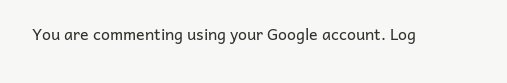You are commenting using your Google account. Log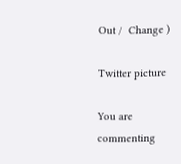Out /  Change )

Twitter picture

You are commenting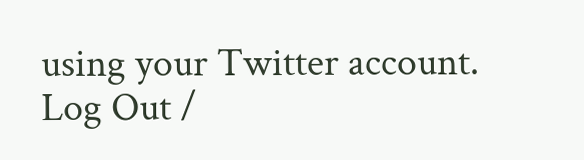using your Twitter account. Log Out /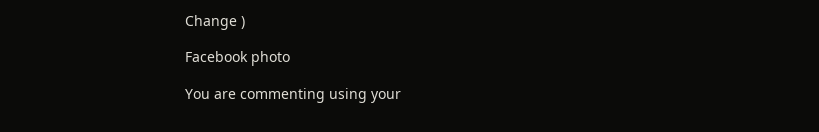Change )

Facebook photo

You are commenting using your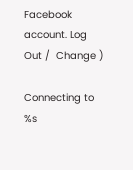Facebook account. Log Out /  Change )

Connecting to %s